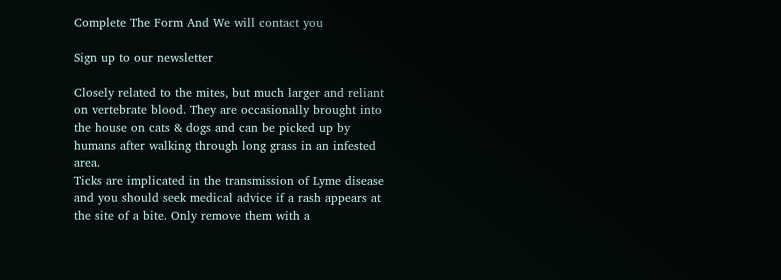Complete The Form And We will contact you

Sign up to our newsletter

Closely related to the mites, but much larger and reliant on vertebrate blood. They are occasionally brought into the house on cats & dogs and can be picked up by humans after walking through long grass in an infested area.
Ticks are implicated in the transmission of Lyme disease and you should seek medical advice if a rash appears at the site of a bite. Only remove them with a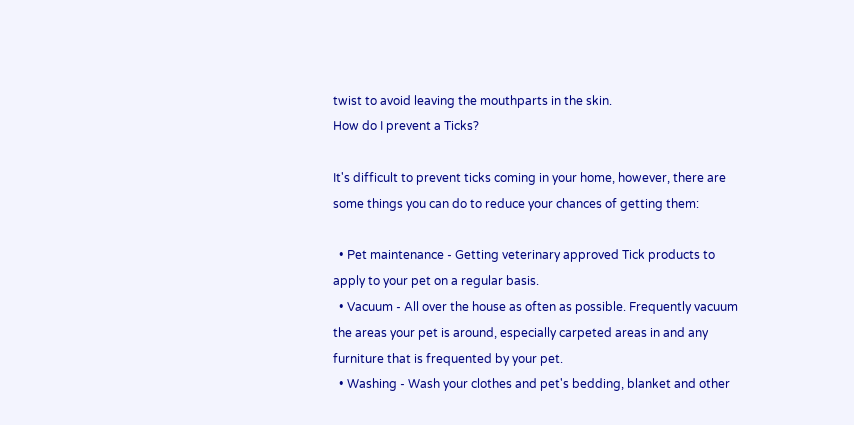twist to avoid leaving the mouthparts in the skin.
How do I prevent a Ticks?

It's difficult to prevent ticks coming in your home, however, there are some things you can do to reduce your chances of getting them:

  • Pet maintenance - Getting veterinary approved Tick products to apply to your pet on a regular basis.
  • Vacuum - All over the house as often as possible. Frequently vacuum the areas your pet is around, especially carpeted areas in and any furniture that is frequented by your pet.
  • Washing - Wash your clothes and pet's bedding, blanket and other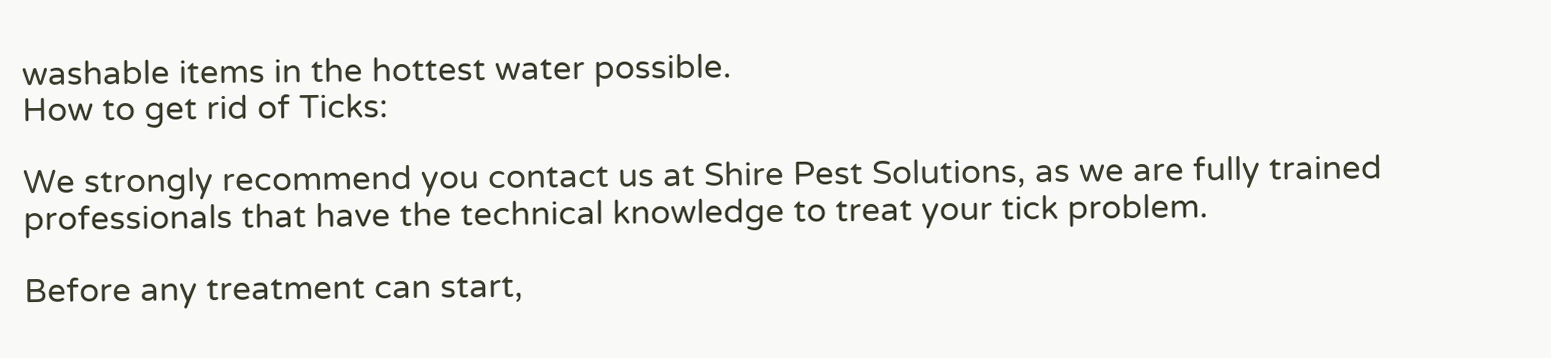washable items in the hottest water possible.
How to get rid of Ticks:

We strongly recommend you contact us at Shire Pest Solutions, as we are fully trained professionals that have the technical knowledge to treat your tick problem.

Before any treatment can start,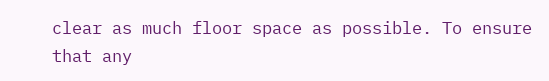clear as much floor space as possible. To ensure that any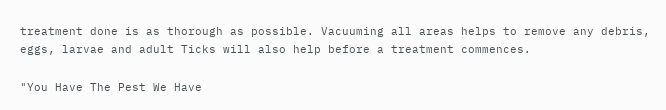treatment done is as thorough as possible. Vacuuming all areas helps to remove any debris, eggs, larvae and adult Ticks will also help before a treatment commences.

"You Have The Pest We Have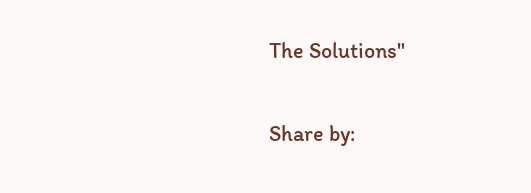The Solutions"

Share by: